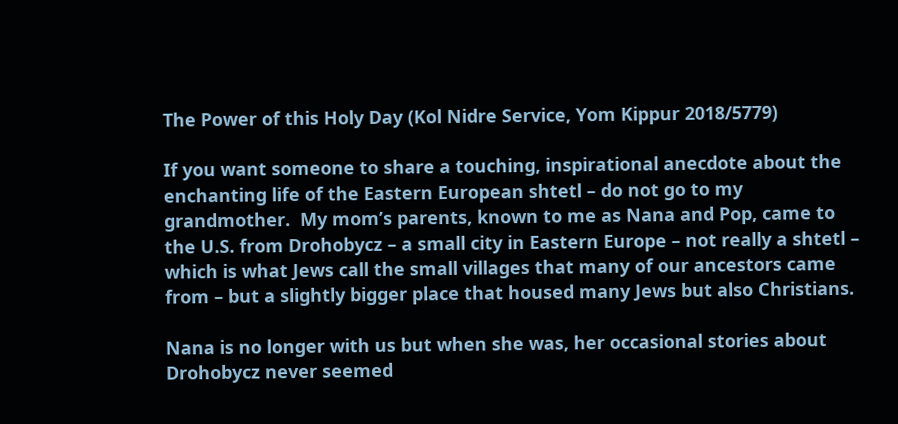The Power of this Holy Day (Kol Nidre Service, Yom Kippur 2018/5779)

If you want someone to share a touching, inspirational anecdote about the enchanting life of the Eastern European shtetl – do not go to my grandmother.  My mom’s parents, known to me as Nana and Pop, came to the U.S. from Drohobycz – a small city in Eastern Europe – not really a shtetl – which is what Jews call the small villages that many of our ancestors came from – but a slightly bigger place that housed many Jews but also Christians.

Nana is no longer with us but when she was, her occasional stories about Drohobycz never seemed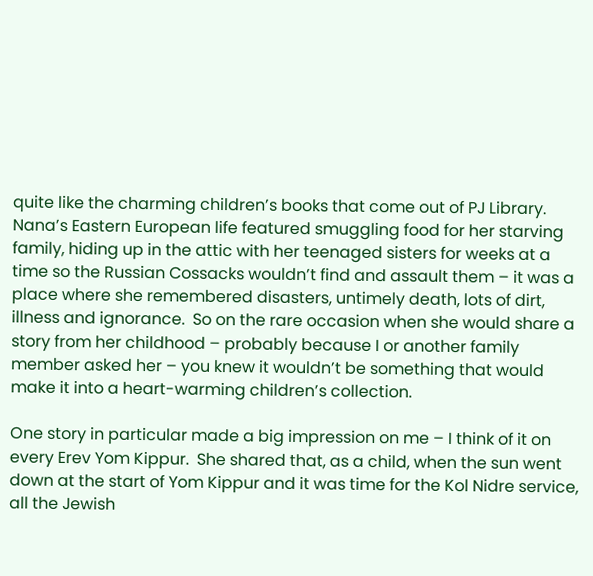quite like the charming children’s books that come out of PJ Library.  Nana’s Eastern European life featured smuggling food for her starving family, hiding up in the attic with her teenaged sisters for weeks at a time so the Russian Cossacks wouldn’t find and assault them – it was a place where she remembered disasters, untimely death, lots of dirt, illness and ignorance.  So on the rare occasion when she would share a story from her childhood – probably because I or another family member asked her – you knew it wouldn’t be something that would make it into a heart-warming children’s collection.

One story in particular made a big impression on me – I think of it on every Erev Yom Kippur.  She shared that, as a child, when the sun went down at the start of Yom Kippur and it was time for the Kol Nidre service, all the Jewish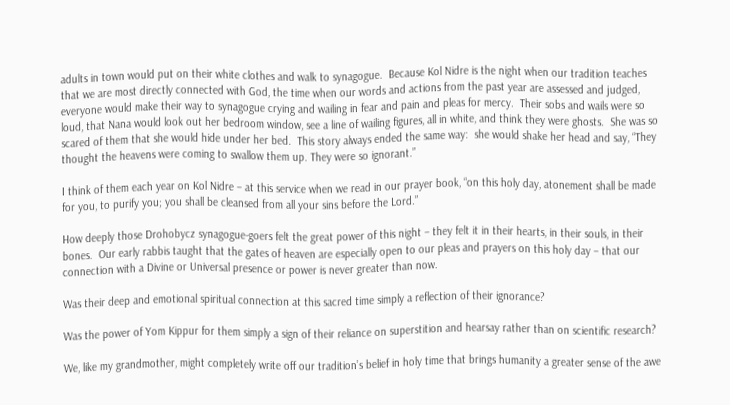adults in town would put on their white clothes and walk to synagogue.  Because Kol Nidre is the night when our tradition teaches that we are most directly connected with God, the time when our words and actions from the past year are assessed and judged, everyone would make their way to synagogue crying and wailing in fear and pain and pleas for mercy.  Their sobs and wails were so loud, that Nana would look out her bedroom window, see a line of wailing figures, all in white, and think they were ghosts.  She was so scared of them that she would hide under her bed.  This story always ended the same way:  she would shake her head and say, “They thought the heavens were coming to swallow them up. They were so ignorant.”

I think of them each year on Kol Nidre – at this service when we read in our prayer book, “on this holy day, atonement shall be made for you, to purify you; you shall be cleansed from all your sins before the Lord.”

How deeply those Drohobycz synagogue-goers felt the great power of this night – they felt it in their hearts, in their souls, in their bones.  Our early rabbis taught that the gates of heaven are especially open to our pleas and prayers on this holy day – that our connection with a Divine or Universal presence or power is never greater than now.

Was their deep and emotional spiritual connection at this sacred time simply a reflection of their ignorance?

Was the power of Yom Kippur for them simply a sign of their reliance on superstition and hearsay rather than on scientific research?

We, like my grandmother, might completely write off our tradition’s belief in holy time that brings humanity a greater sense of the awe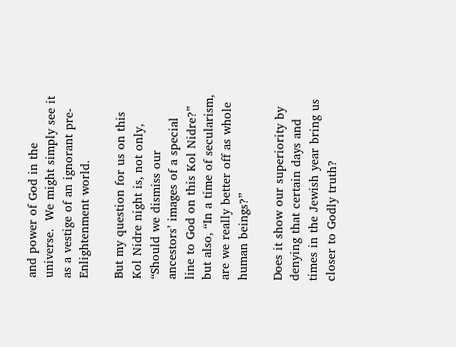and power of God in the universe.  We might simply see it as a vestige of an ignorant pre-Enlightenment world.

But my question for us on this Kol Nidre night is, not only, “Should we dismiss our ancestors’ images of a special line to God on this Kol Nidre?” but also, “In a time of secularism, are we really better off as whole human beings?”

Does it show our superiority by denying that certain days and times in the Jewish year bring us closer to Godly truth?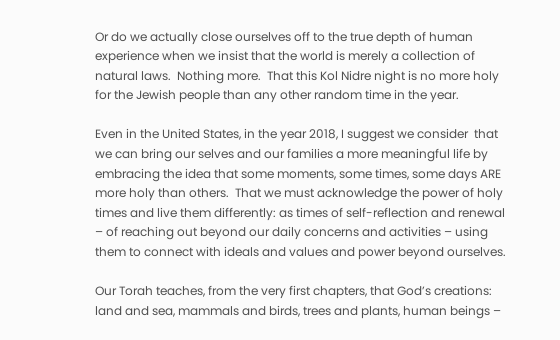Or do we actually close ourselves off to the true depth of human experience when we insist that the world is merely a collection of natural laws.  Nothing more.  That this Kol Nidre night is no more holy for the Jewish people than any other random time in the year.

Even in the United States, in the year 2018, I suggest we consider  that we can bring our selves and our families a more meaningful life by embracing the idea that some moments, some times, some days ARE more holy than others.  That we must acknowledge the power of holy times and live them differently: as times of self-reflection and renewal – of reaching out beyond our daily concerns and activities – using them to connect with ideals and values and power beyond ourselves.

Our Torah teaches, from the very first chapters, that God’s creations: land and sea, mammals and birds, trees and plants, human beings –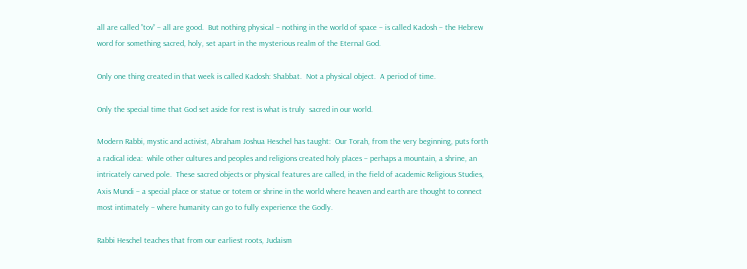all are called ”tov” – all are good.  But nothing physical – nothing in the world of space – is called Kadosh – the Hebrew word for something sacred, holy, set apart in the mysterious realm of the Eternal God.

Only one thing created in that week is called Kadosh: Shabbat.  Not a physical object.  A period of time.

Only the special time that God set aside for rest is what is truly  sacred in our world.

Modern Rabbi, mystic and activist, Abraham Joshua Heschel has taught:  Our Torah, from the very beginning, puts forth a radical idea:  while other cultures and peoples and religions created holy places – perhaps a mountain, a shrine, an intricately carved pole.  These sacred objects or physical features are called, in the field of academic Religious Studies, Axis Mundi – a special place or statue or totem or shrine in the world where heaven and earth are thought to connect most intimately – where humanity can go to fully experience the Godly.

Rabbi Heschel teaches that from our earliest roots, Judaism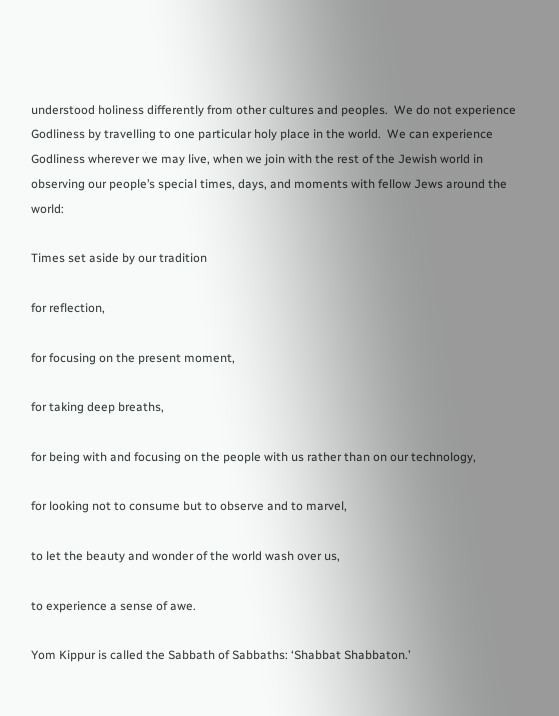understood holiness differently from other cultures and peoples.  We do not experience Godliness by travelling to one particular holy place in the world.  We can experience Godliness wherever we may live, when we join with the rest of the Jewish world in observing our people’s special times, days, and moments with fellow Jews around the world:

Times set aside by our tradition

for reflection,

for focusing on the present moment,

for taking deep breaths,

for being with and focusing on the people with us rather than on our technology,

for looking not to consume but to observe and to marvel,

to let the beauty and wonder of the world wash over us,

to experience a sense of awe.

Yom Kippur is called the Sabbath of Sabbaths: ‘Shabbat Shabbaton.’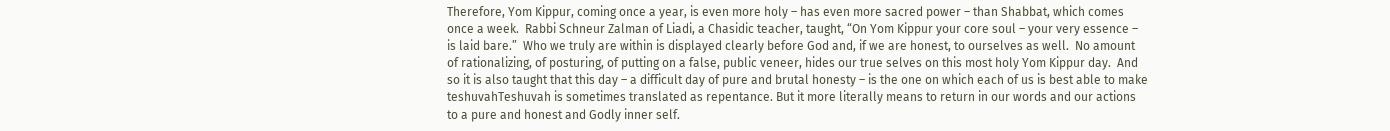Therefore, Yom Kippur, coming once a year, is even more holy – has even more sacred power – than Shabbat, which comes once a week.  Rabbi Schneur Zalman of Liadi, a Chasidic teacher, taught, “On Yom Kippur your core soul – your very essence – is laid bare.”  Who we truly are within is displayed clearly before God and, if we are honest, to ourselves as well.  No amount of rationalizing, of posturing, of putting on a false, public veneer, hides our true selves on this most holy Yom Kippur day.  And so it is also taught that this day – a difficult day of pure and brutal honesty – is the one on which each of us is best able to make teshuvahTeshuvah is sometimes translated as repentance. But it more literally means to return in our words and our actions to a pure and honest and Godly inner self.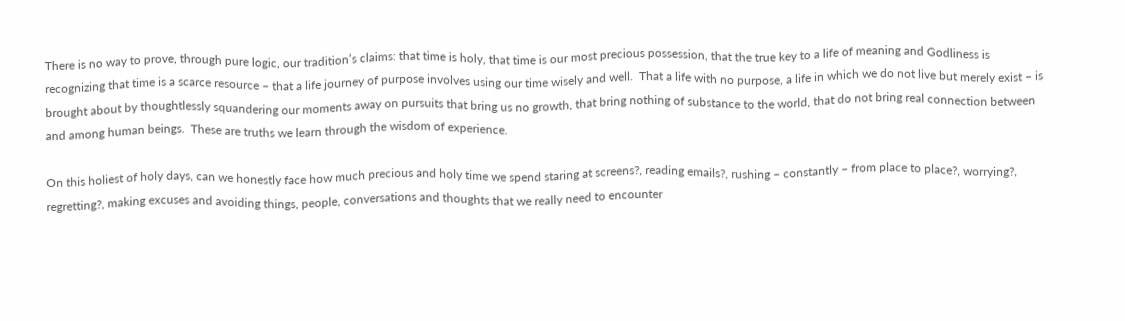There is no way to prove, through pure logic, our tradition’s claims: that time is holy, that time is our most precious possession, that the true key to a life of meaning and Godliness is recognizing that time is a scarce resource – that a life journey of purpose involves using our time wisely and well.  That a life with no purpose, a life in which we do not live but merely exist – is brought about by thoughtlessly squandering our moments away on pursuits that bring us no growth, that bring nothing of substance to the world, that do not bring real connection between and among human beings.  These are truths we learn through the wisdom of experience.

On this holiest of holy days, can we honestly face how much precious and holy time we spend staring at screens?, reading emails?, rushing – constantly – from place to place?, worrying?, regretting?, making excuses and avoiding things, people, conversations and thoughts that we really need to encounter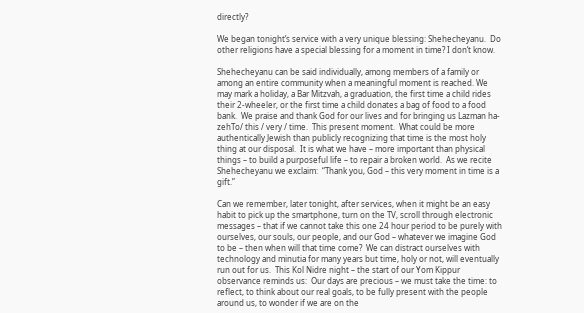directly?

We began tonight’s service with a very unique blessing: Shehecheyanu.  Do other religions have a special blessing for a moment in time? I don’t know.

Shehecheyanu can be said individually, among members of a family or among an entire community when a meaningful moment is reached. We may mark a holiday, a Bar Mitzvah, a graduation, the first time a child rides their 2-wheeler, or the first time a child donates a bag of food to a food bank.  We praise and thank God for our lives and for bringing us Lazman ha-zehTo/ this / very / time.  This present moment.  What could be more authentically Jewish than publicly recognizing that time is the most holy thing at our disposal.  It is what we have – more important than physical things – to build a purposeful life – to repair a broken world.  As we recite Shehecheyanu we exclaim:  “Thank you, God – this very moment in time is a gift.”

Can we remember, later tonight, after services, when it might be an easy habit to pick up the smartphone, turn on the TV, scroll through electronic messages – that if we cannot take this one 24 hour period to be purely with ourselves, our souls, our people, and our God – whatever we imagine God to be – then when will that time come?  We can distract ourselves with technology and minutia for many years but time, holy or not, will eventually run out for us.  This Kol Nidre night – the start of our Yom Kippur observance reminds us:  Our days are precious – we must take the time: to reflect, to think about our real goals, to be fully present with the people around us, to wonder if we are on the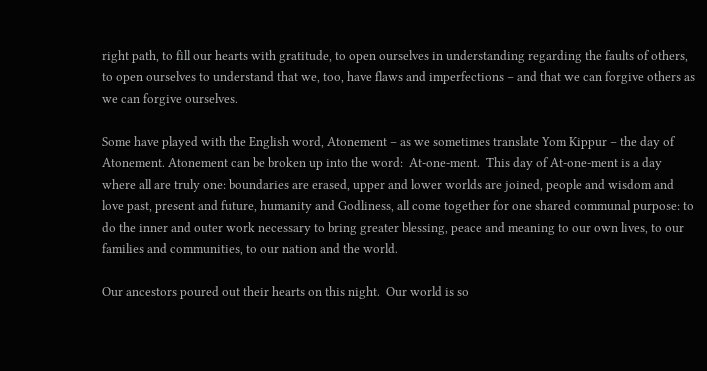right path, to fill our hearts with gratitude, to open ourselves in understanding regarding the faults of others, to open ourselves to understand that we, too, have flaws and imperfections – and that we can forgive others as we can forgive ourselves.

Some have played with the English word, Atonement – as we sometimes translate Yom Kippur – the day of Atonement. Atonement can be broken up into the word:  At-one-ment.  This day of At-one-ment is a day where all are truly one: boundaries are erased, upper and lower worlds are joined, people and wisdom and love past, present and future, humanity and Godliness, all come together for one shared communal purpose: to do the inner and outer work necessary to bring greater blessing, peace and meaning to our own lives, to our families and communities, to our nation and the world.

Our ancestors poured out their hearts on this night.  Our world is so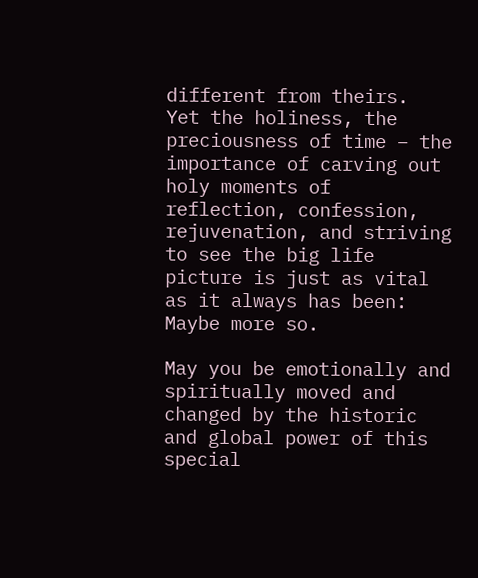different from theirs.  Yet the holiness, the preciousness of time – the importance of carving out holy moments of reflection, confession, rejuvenation, and striving to see the big life picture is just as vital as it always has been:  Maybe more so.

May you be emotionally and spiritually moved and changed by the historic and global power of this special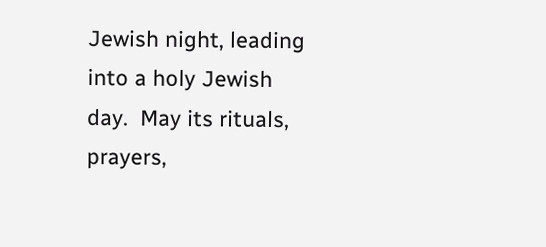Jewish night, leading into a holy Jewish day.  May its rituals, prayers,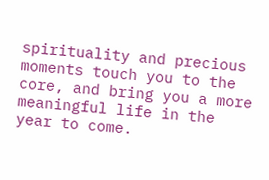spirituality and precious moments touch you to the core, and bring you a more meaningful life in the year to come.